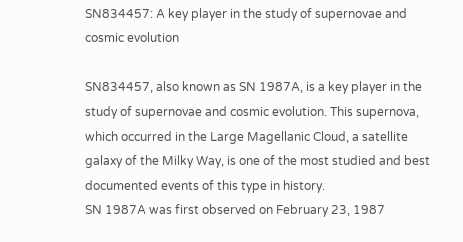SN834457: A key player in the study of supernovae and cosmic evolution

SN834457, also known as SN 1987A, is a key player in the study of supernovae and cosmic evolution. This supernova, which occurred in the Large Magellanic Cloud, a satellite galaxy of the Milky Way, is one of the most studied and best documented events of this type in history.
SN 1987A was first observed on February 23, 1987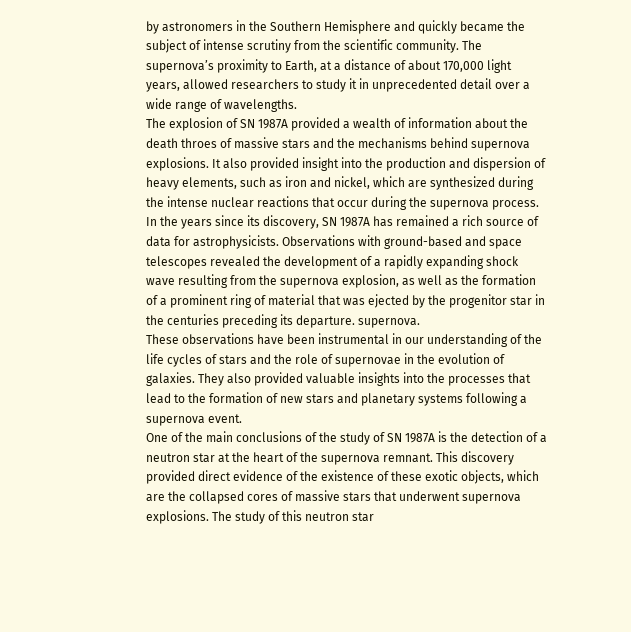by astronomers in the Southern Hemisphere and quickly became the subject of intense scrutiny from the scientific community. The supernova’s proximity to Earth, at a distance of about 170,000 light years, allowed researchers to study it in unprecedented detail over a wide range of wavelengths.
The explosion of SN 1987A provided a wealth of information about the death throes of massive stars and the mechanisms behind supernova explosions. It also provided insight into the production and dispersion of heavy elements, such as iron and nickel, which are synthesized during the intense nuclear reactions that occur during the supernova process.
In the years since its discovery, SN 1987A has remained a rich source of data for astrophysicists. Observations with ground-based and space telescopes revealed the development of a rapidly expanding shock wave resulting from the supernova explosion, as well as the formation of a prominent ring of material that was ejected by the progenitor star in the centuries preceding its departure. supernova.
These observations have been instrumental in our understanding of the life cycles of stars and the role of supernovae in the evolution of galaxies. They also provided valuable insights into the processes that lead to the formation of new stars and planetary systems following a supernova event.
One of the main conclusions of the study of SN 1987A is the detection of a neutron star at the heart of the supernova remnant. This discovery provided direct evidence of the existence of these exotic objects, which are the collapsed cores of massive stars that underwent supernova explosions. The study of this neutron star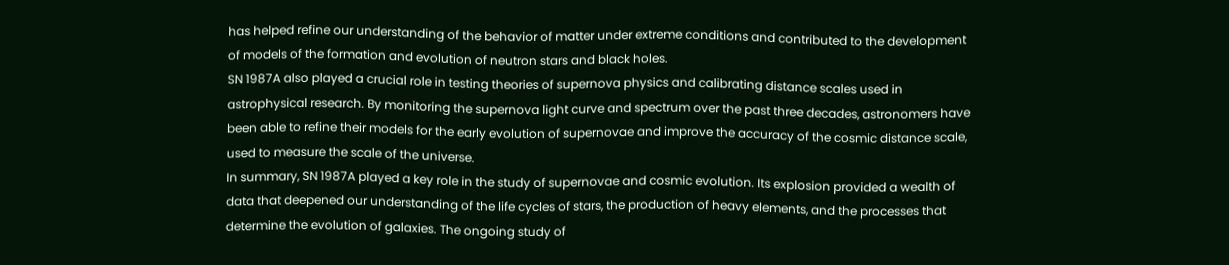has helped refine our understanding of the behavior of matter under extreme conditions and contributed to the development of models of the formation and evolution of neutron stars and black holes.
SN 1987A also played a crucial role in testing theories of supernova physics and calibrating distance scales used in astrophysical research. By monitoring the supernova light curve and spectrum over the past three decades, astronomers have been able to refine their models for the early evolution of supernovae and improve the accuracy of the cosmic distance scale, used to measure the scale of the universe.
In summary, SN 1987A played a key role in the study of supernovae and cosmic evolution. Its explosion provided a wealth of data that deepened our understanding of the life cycles of stars, the production of heavy elements, and the processes that determine the evolution of galaxies. The ongoing study of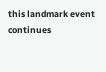this landmark event continues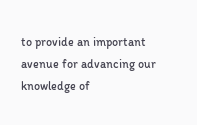to provide an important avenue for advancing our knowledge of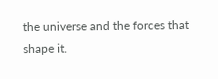the universe and the forces that shape it.